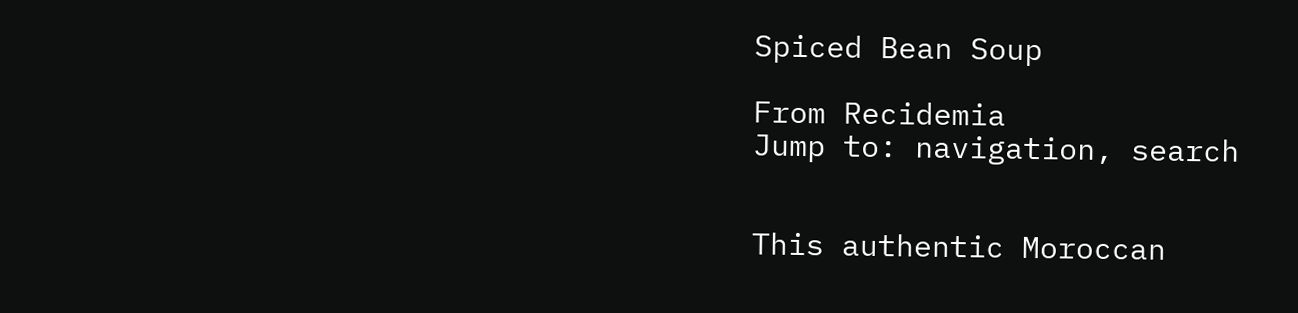Spiced Bean Soup

From Recidemia
Jump to: navigation, search


This authentic Moroccan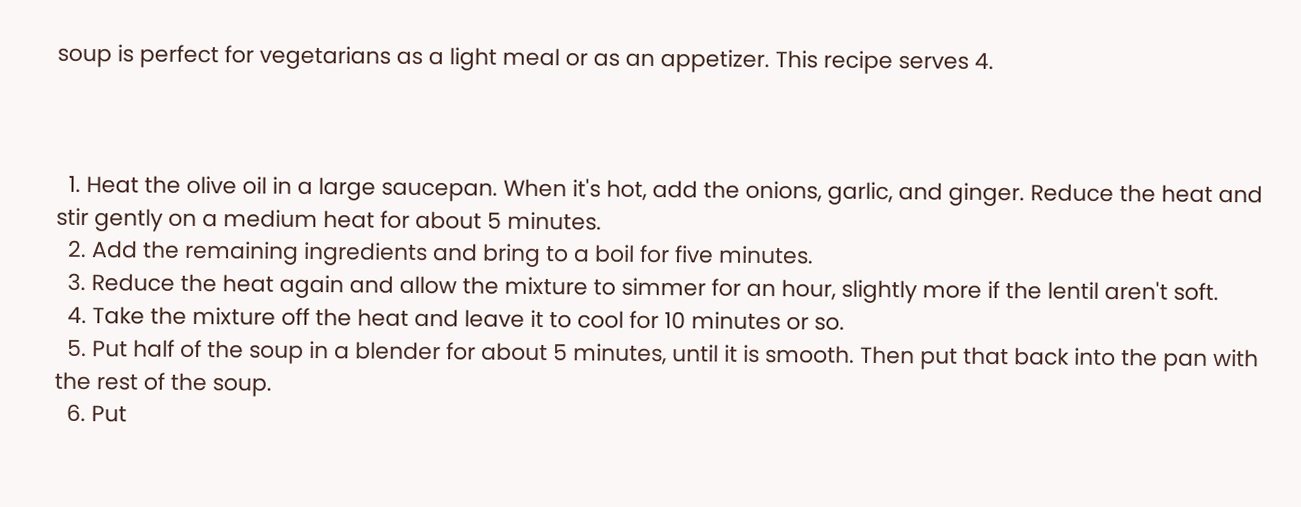soup is perfect for vegetarians as a light meal or as an appetizer. This recipe serves 4.



  1. Heat the olive oil in a large saucepan. When it's hot, add the onions, garlic, and ginger. Reduce the heat and stir gently on a medium heat for about 5 minutes.
  2. Add the remaining ingredients and bring to a boil for five minutes.
  3. Reduce the heat again and allow the mixture to simmer for an hour, slightly more if the lentil aren't soft.
  4. Take the mixture off the heat and leave it to cool for 10 minutes or so.
  5. Put half of the soup in a blender for about 5 minutes, until it is smooth. Then put that back into the pan with the rest of the soup.
  6. Put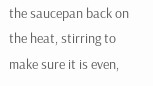the saucepan back on the heat, stirring to make sure it is even,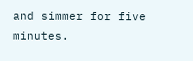and simmer for five minutes.